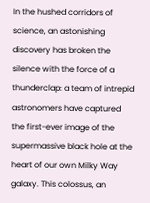In the hushed corridors of science, an astonishing discovery has broken the silence with the force of a thunderclap: a team of intrepid astronomers have captured the first-ever image of the supermassive black hole at the heart of our own Milky Way galaxy. This colossus, an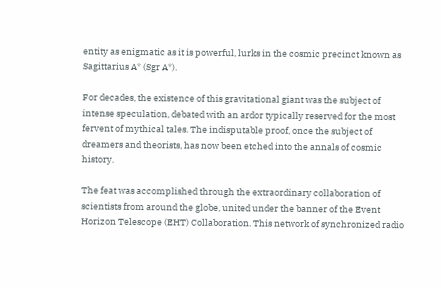entity as enigmatic as it is powerful, lurks in the cosmic precinct known as Sagittarius A* (Sgr A*).

For decades, the existence of this gravitational giant was the subject of intense speculation, debated with an ardor typically reserved for the most fervent of mythical tales. The indisputable proof, once the subject of dreamers and theorists, has now been etched into the annals of cosmic history.

The feat was accomplished through the extraordinary collaboration of scientists from around the globe, united under the banner of the Event Horizon Telescope (EHT) Collaboration. This network of synchronized radio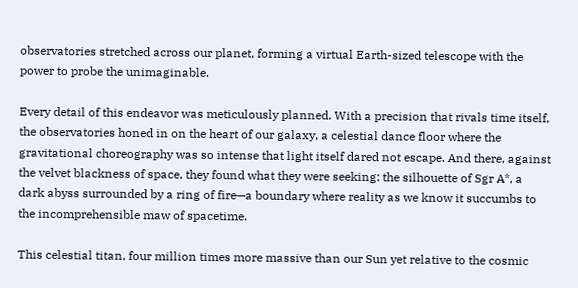observatories stretched across our planet, forming a virtual Earth-sized telescope with the power to probe the unimaginable.

Every detail of this endeavor was meticulously planned. With a precision that rivals time itself, the observatories honed in on the heart of our galaxy, a celestial dance floor where the gravitational choreography was so intense that light itself dared not escape. And there, against the velvet blackness of space, they found what they were seeking: the silhouette of Sgr A*, a dark abyss surrounded by a ring of fire—a boundary where reality as we know it succumbs to the incomprehensible maw of spacetime.

This celestial titan, four million times more massive than our Sun yet relative to the cosmic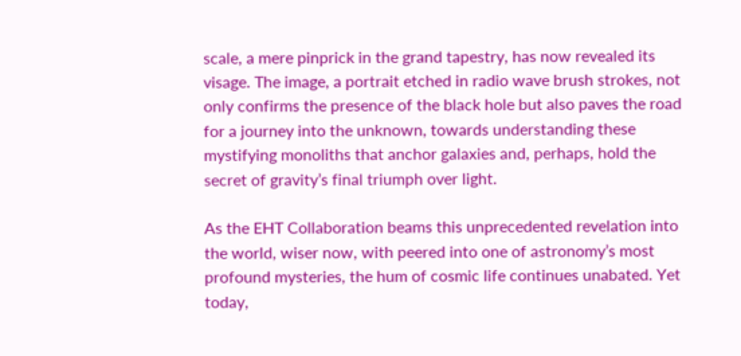scale, a mere pinprick in the grand tapestry, has now revealed its visage. The image, a portrait etched in radio wave brush strokes, not only confirms the presence of the black hole but also paves the road for a journey into the unknown, towards understanding these mystifying monoliths that anchor galaxies and, perhaps, hold the secret of gravity’s final triumph over light.

As the EHT Collaboration beams this unprecedented revelation into the world, wiser now, with peered into one of astronomy’s most profound mysteries, the hum of cosmic life continues unabated. Yet today,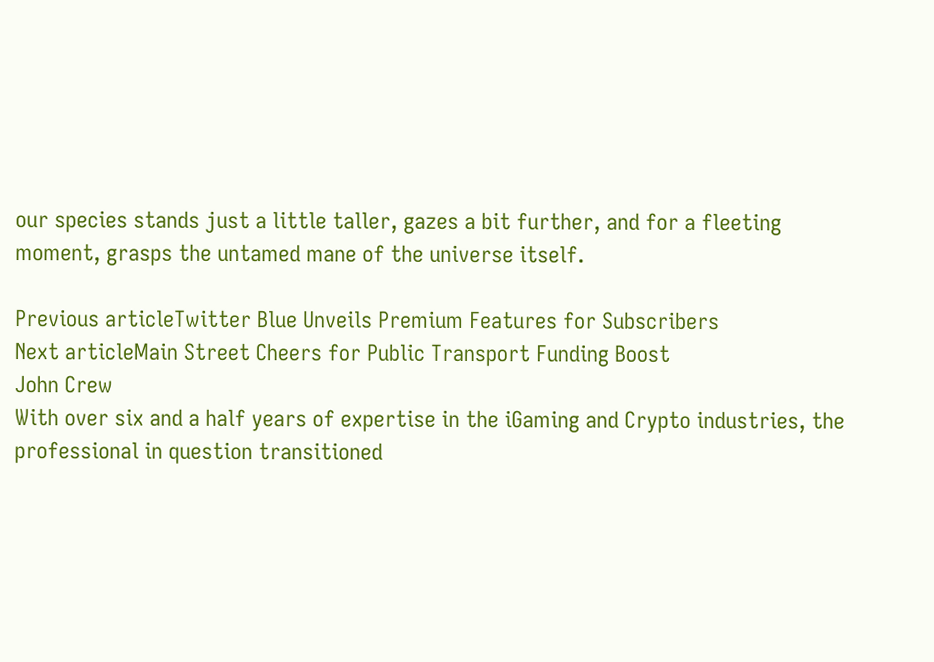our species stands just a little taller, gazes a bit further, and for a fleeting moment, grasps the untamed mane of the universe itself.

Previous articleTwitter Blue Unveils Premium Features for Subscribers
Next articleMain Street Cheers for Public Transport Funding Boost
John Crew
With over six and a half years of expertise in the iGaming and Crypto industries, the professional in question transitioned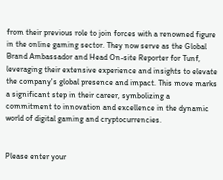from their previous role to join forces with a renowned figure in the online gaming sector. They now serve as the Global Brand Ambassador and Head On-site Reporter for Tunf, leveraging their extensive experience and insights to elevate the company's global presence and impact. This move marks a significant step in their career, symbolizing a commitment to innovation and excellence in the dynamic world of digital gaming and cryptocurrencies.


Please enter your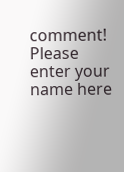comment!
Please enter your name here